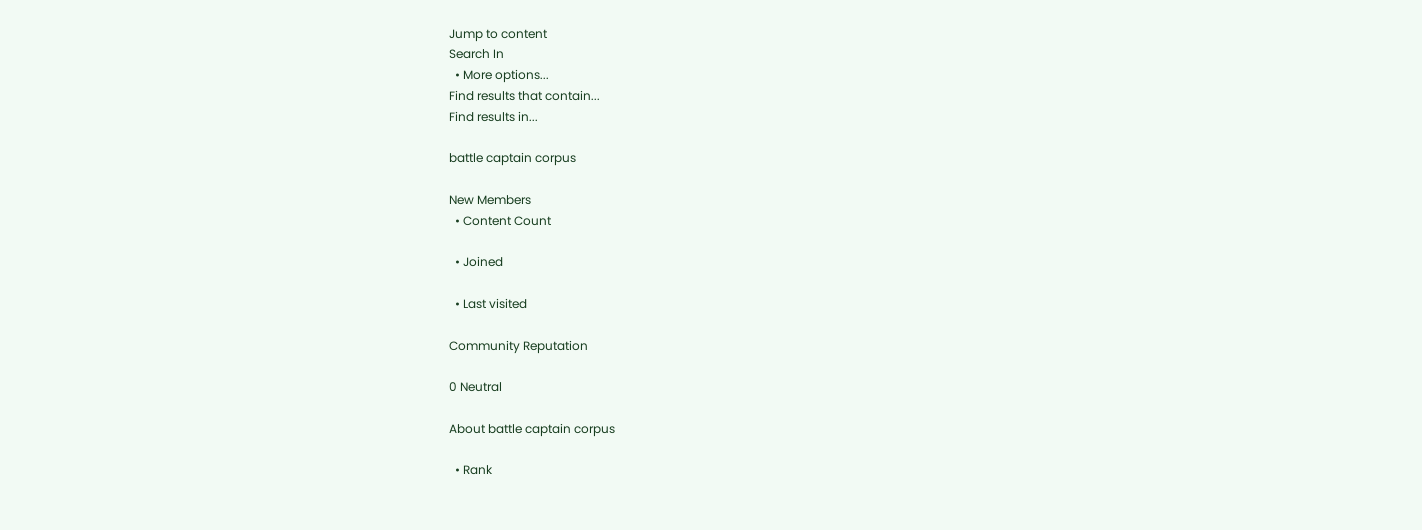Jump to content
Search In
  • More options...
Find results that contain...
Find results in...

battle captain corpus

New Members
  • Content Count

  • Joined

  • Last visited

Community Reputation

0 Neutral

About battle captain corpus

  • Rank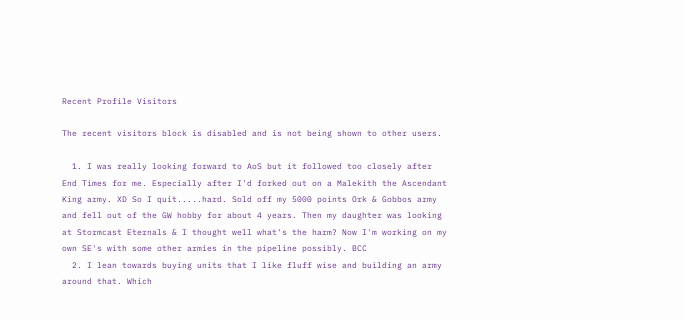Recent Profile Visitors

The recent visitors block is disabled and is not being shown to other users.

  1. I was really looking forward to AoS but it followed too closely after End Times for me. Especially after I'd forked out on a Malekith the Ascendant King army. XD So I quit.....hard. Sold off my 5000 points Ork & Gobbos army and fell out of the GW hobby for about 4 years. Then my daughter was looking at Stormcast Eternals & I thought well what's the harm? Now I'm working on my own SE's with some other armies in the pipeline possibly. BCC
  2. I lean towards buying units that I like fluff wise and building an army around that. Which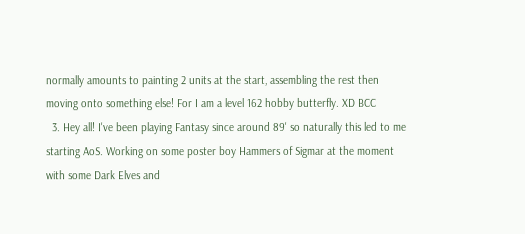normally amounts to painting 2 units at the start, assembling the rest then moving onto something else! For I am a level 162 hobby butterfly. XD BCC
  3. Hey all! I've been playing Fantasy since around 89' so naturally this led to me starting AoS. Working on some poster boy Hammers of Sigmar at the moment with some Dark Elves and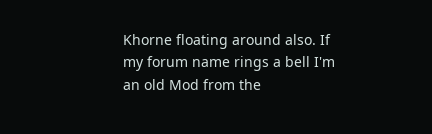Khorne floating around also. If my forum name rings a bell I'm an old Mod from the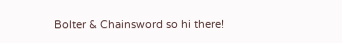Bolter & Chainsword so hi there!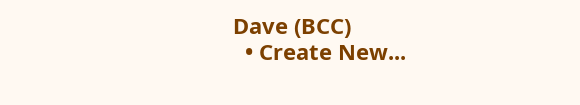Dave (BCC)
  • Create New...